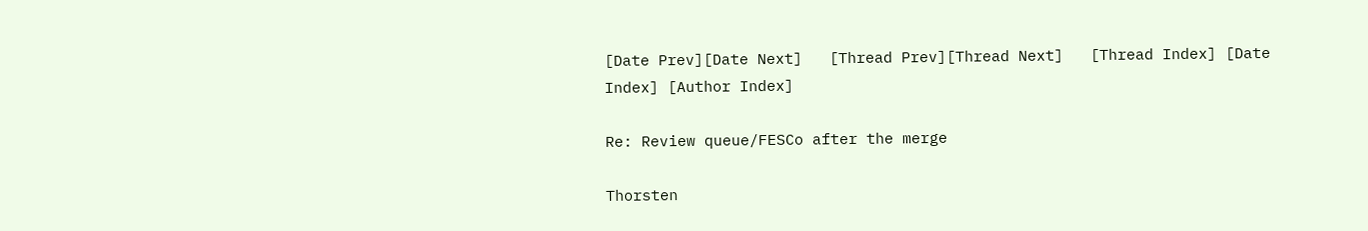[Date Prev][Date Next]   [Thread Prev][Thread Next]   [Thread Index] [Date Index] [Author Index]

Re: Review queue/FESCo after the merge

Thorsten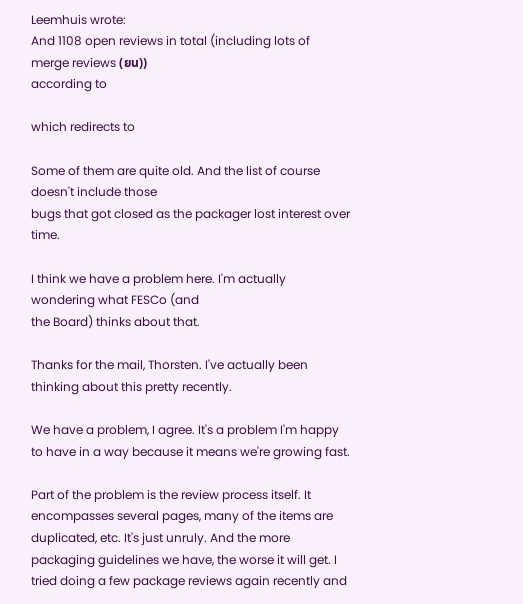Leemhuis wrote:
And 1108 open reviews in total (including lots of merge reviews (ยน))
according to

which redirects to

Some of them are quite old. And the list of course doesn't include those
bugs that got closed as the packager lost interest over time.

I think we have a problem here. I'm actually wondering what FESCo (and
the Board) thinks about that.

Thanks for the mail, Thorsten. I've actually been thinking about this pretty recently.

We have a problem, I agree. It's a problem I'm happy to have in a way because it means we're growing fast.

Part of the problem is the review process itself. It encompasses several pages, many of the items are duplicated, etc. It's just unruly. And the more packaging guidelines we have, the worse it will get. I tried doing a few package reviews again recently and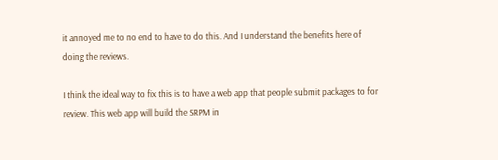it annoyed me to no end to have to do this. And I understand the benefits here of doing the reviews.

I think the ideal way to fix this is to have a web app that people submit packages to for review. This web app will build the SRPM in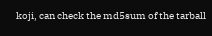koji, can check the md5sum of the tarball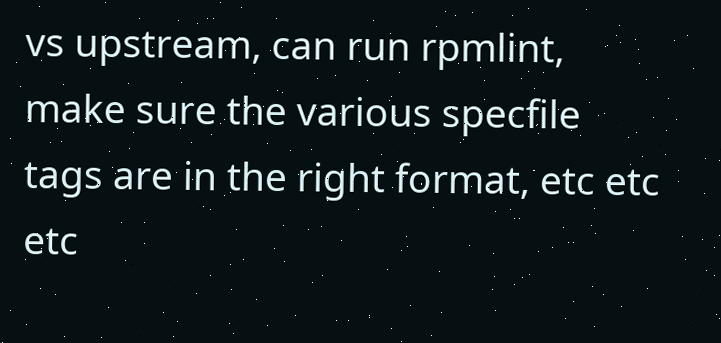vs upstream, can run rpmlint, make sure the various specfile tags are in the right format, etc etc etc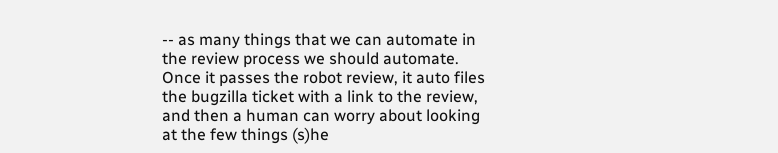-- as many things that we can automate in the review process we should automate. Once it passes the robot review, it auto files the bugzilla ticket with a link to the review, and then a human can worry about looking at the few things (s)he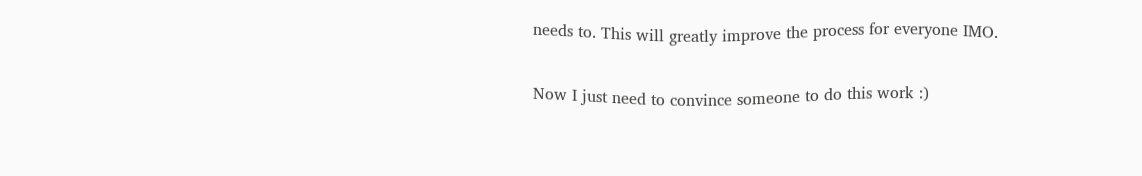needs to. This will greatly improve the process for everyone IMO.

Now I just need to convince someone to do this work :)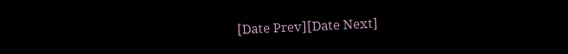[Date Prev][Date Next]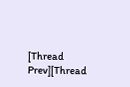[Thread Prev][Thread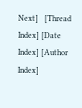Next]   [Thread Index] [Date Index] [Author Index]